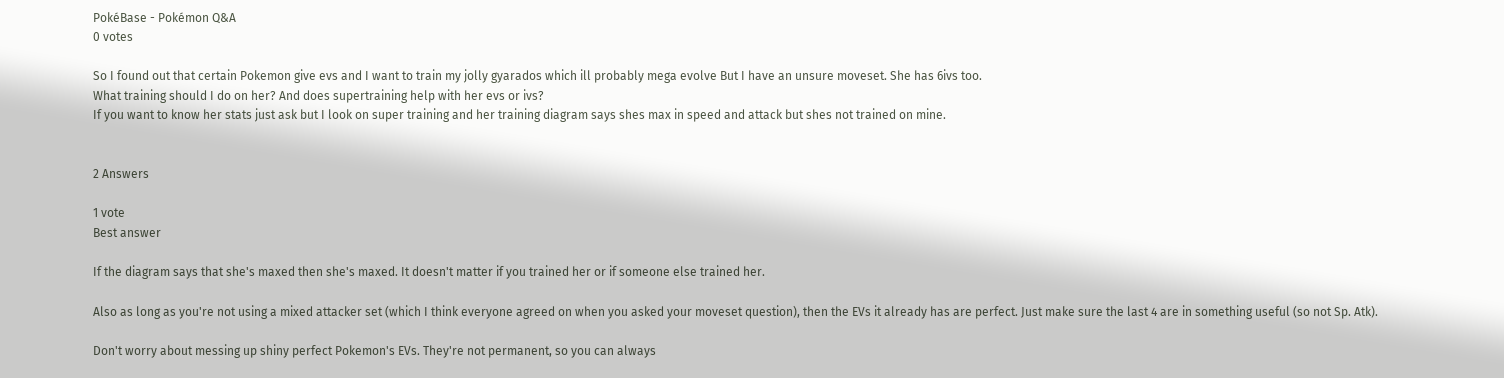PokéBase - Pokémon Q&A
0 votes

So I found out that certain Pokemon give evs and I want to train my jolly gyarados which ill probably mega evolve But I have an unsure moveset. She has 6ivs too.
What training should I do on her? And does supertraining help with her evs or ivs?
If you want to know her stats just ask but I look on super training and her training diagram says shes max in speed and attack but shes not trained on mine.


2 Answers

1 vote
Best answer

If the diagram says that she's maxed then she's maxed. It doesn't matter if you trained her or if someone else trained her.

Also as long as you're not using a mixed attacker set (which I think everyone agreed on when you asked your moveset question), then the EVs it already has are perfect. Just make sure the last 4 are in something useful (so not Sp. Atk).

Don't worry about messing up shiny perfect Pokemon's EVs. They're not permanent, so you can always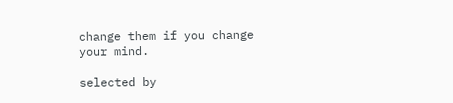change them if you change your mind.

selected by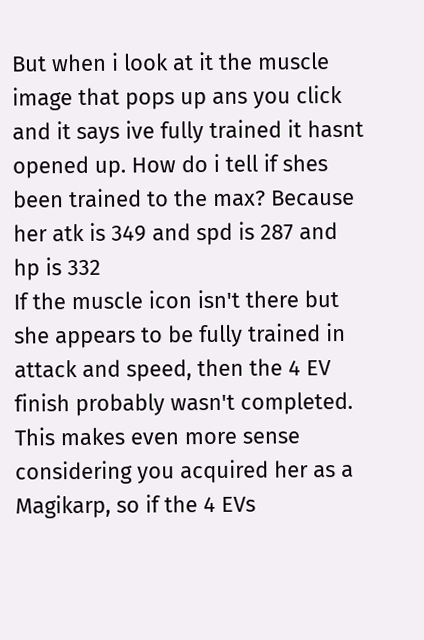But when i look at it the muscle image that pops up ans you click and it says ive fully trained it hasnt opened up. How do i tell if shes been trained to the max? Because her atk is 349 and spd is 287 and hp is 332
If the muscle icon isn't there but she appears to be fully trained in attack and speed, then the 4 EV finish probably wasn't completed.  This makes even more sense considering you acquired her as a Magikarp, so if the 4 EVs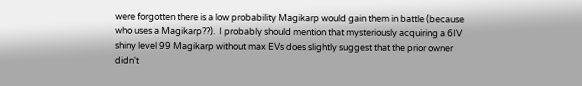were forgotten there is a low probability Magikarp would gain them in battle (because who uses a Magikarp??).  I probably should mention that mysteriously acquiring a 6IV shiny level 99 Magikarp without max EVs does slightly suggest that the prior owner didn't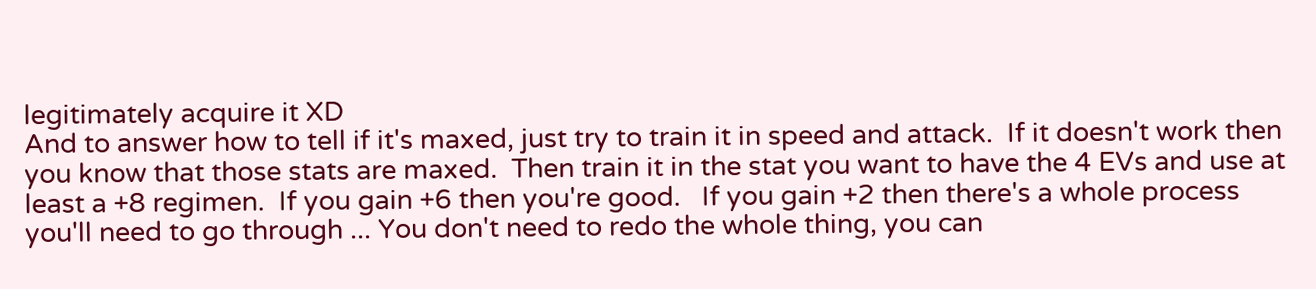legitimately acquire it XD
And to answer how to tell if it's maxed, just try to train it in speed and attack.  If it doesn't work then you know that those stats are maxed.  Then train it in the stat you want to have the 4 EVs and use at least a +8 regimen.  If you gain +6 then you're good.   If you gain +2 then there's a whole process you'll need to go through ... You don't need to redo the whole thing, you can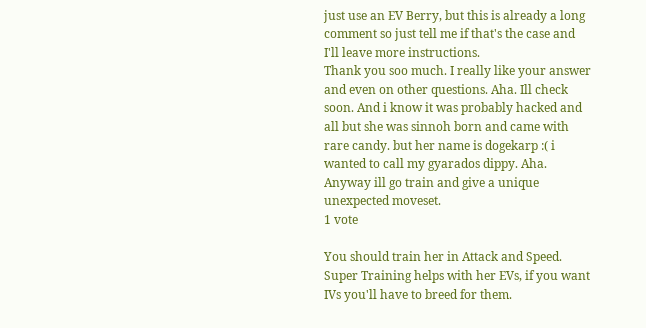just use an EV Berry, but this is already a long comment so just tell me if that's the case and I'll leave more instructions.
Thank you soo much. I really like your answer and even on other questions. Aha. Ill check soon. And i know it was probably hacked and all but she was sinnoh born and came with rare candy. but her name is dogekarp :( i wanted to call my gyarados dippy. Aha. Anyway ill go train and give a unique unexpected moveset.
1 vote

You should train her in Attack and Speed. Super Training helps with her EVs, if you want IVs you'll have to breed for them.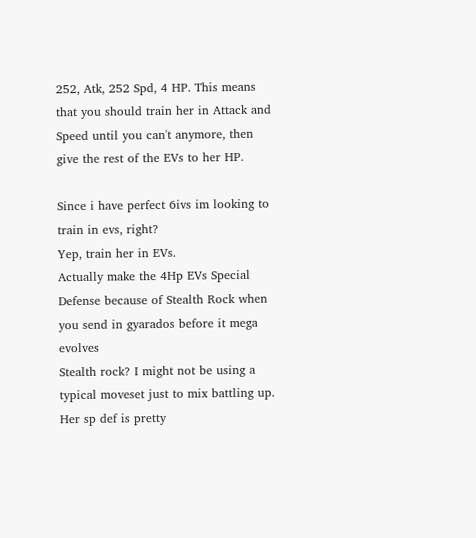252, Atk, 252 Spd, 4 HP. This means that you should train her in Attack and Speed until you can't anymore, then give the rest of the EVs to her HP.

Since i have perfect 6ivs im looking to train in evs, right?
Yep, train her in EVs.
Actually make the 4Hp EVs Special Defense because of Stealth Rock when you send in gyarados before it mega evolves
Stealth rock? I might not be using a typical moveset just to mix battling up. Her sp def is pretty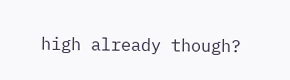high already though?